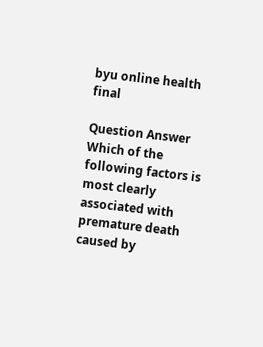byu online health final

Question Answer
Which of the following factors is most clearly associated with premature death caused by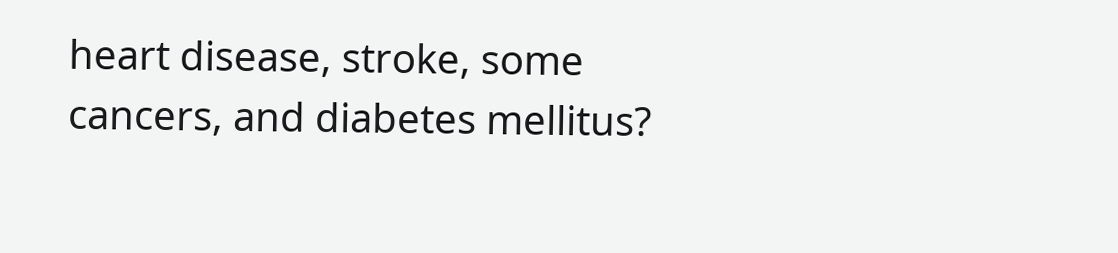heart disease, stroke, some cancers, and diabetes mellitus?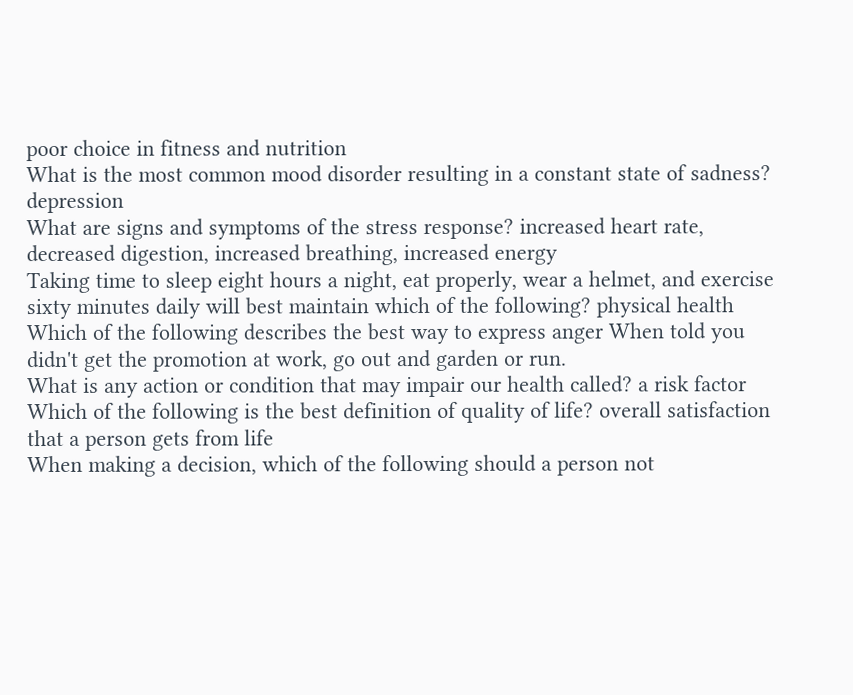poor choice in fitness and nutrition
What is the most common mood disorder resulting in a constant state of sadness? depression
What are signs and symptoms of the stress response? increased heart rate, decreased digestion, increased breathing, increased energy
Taking time to sleep eight hours a night, eat properly, wear a helmet, and exercise sixty minutes daily will best maintain which of the following? physical health
Which of the following describes the best way to express anger When told you didn't get the promotion at work, go out and garden or run.
What is any action or condition that may impair our health called? a risk factor
Which of the following is the best definition of quality of life? overall satisfaction that a person gets from life
When making a decision, which of the following should a person not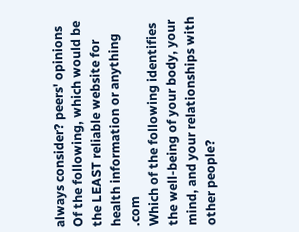always consider? peers' opinions
Of the following, which would be the LEAST reliable website for health information or anything .com
Which of the following identifies the well-being of your body, your mind, and your relationships with other people?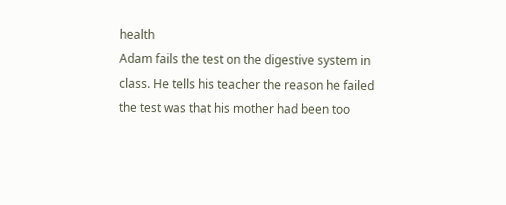health
Adam fails the test on the digestive system in class. He tells his teacher the reason he failed the test was that his mother had been too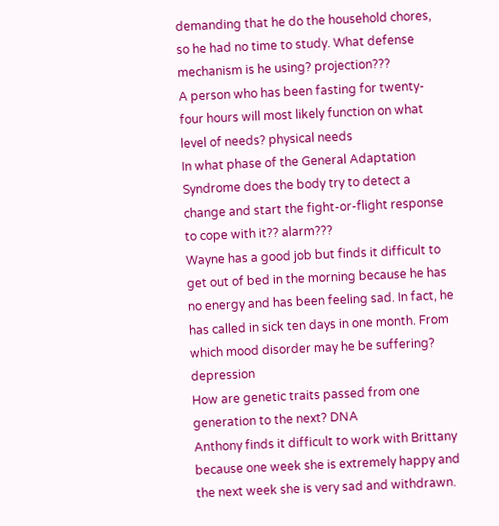demanding that he do the household chores, so he had no time to study. What defense mechanism is he using? projection???
A person who has been fasting for twenty-four hours will most likely function on what level of needs? physical needs
In what phase of the General Adaptation Syndrome does the body try to detect a change and start the fight-or-flight response to cope with it?? alarm???
Wayne has a good job but finds it difficult to get out of bed in the morning because he has no energy and has been feeling sad. In fact, he has called in sick ten days in one month. From which mood disorder may he be suffering? depression
How are genetic traits passed from one generation to the next? DNA
Anthony finds it difficult to work with Brittany because one week she is extremely happy and the next week she is very sad and withdrawn.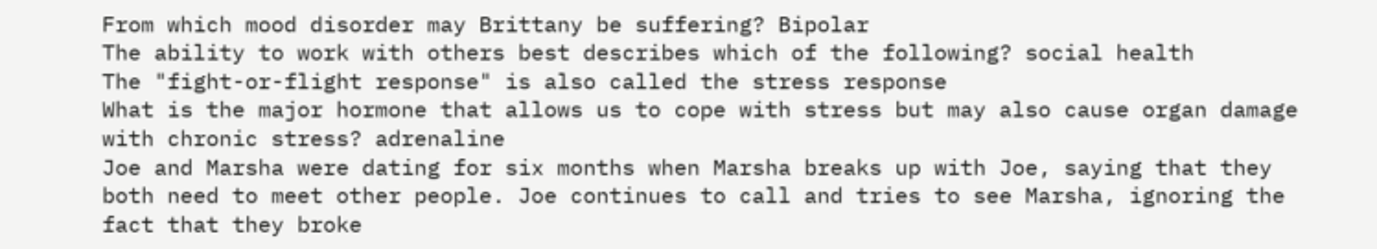From which mood disorder may Brittany be suffering? Bipolar
The ability to work with others best describes which of the following? social health
The "fight-or-flight response" is also called the stress response
What is the major hormone that allows us to cope with stress but may also cause organ damage with chronic stress? adrenaline
Joe and Marsha were dating for six months when Marsha breaks up with Joe, saying that they both need to meet other people. Joe continues to call and tries to see Marsha, ignoring the fact that they broke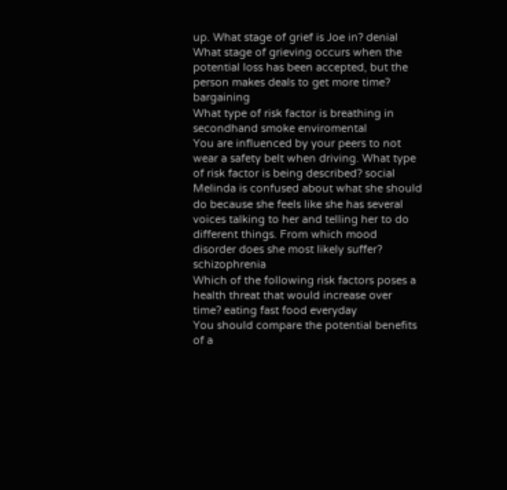up. What stage of grief is Joe in? denial
What stage of grieving occurs when the potential loss has been accepted, but the person makes deals to get more time? bargaining
What type of risk factor is breathing in secondhand smoke enviromental
You are influenced by your peers to not wear a safety belt when driving. What type of risk factor is being described? social
Melinda is confused about what she should do because she feels like she has several voices talking to her and telling her to do different things. From which mood disorder does she most likely suffer? schizophrenia
Which of the following risk factors poses a health threat that would increase over time? eating fast food everyday
You should compare the potential benefits of a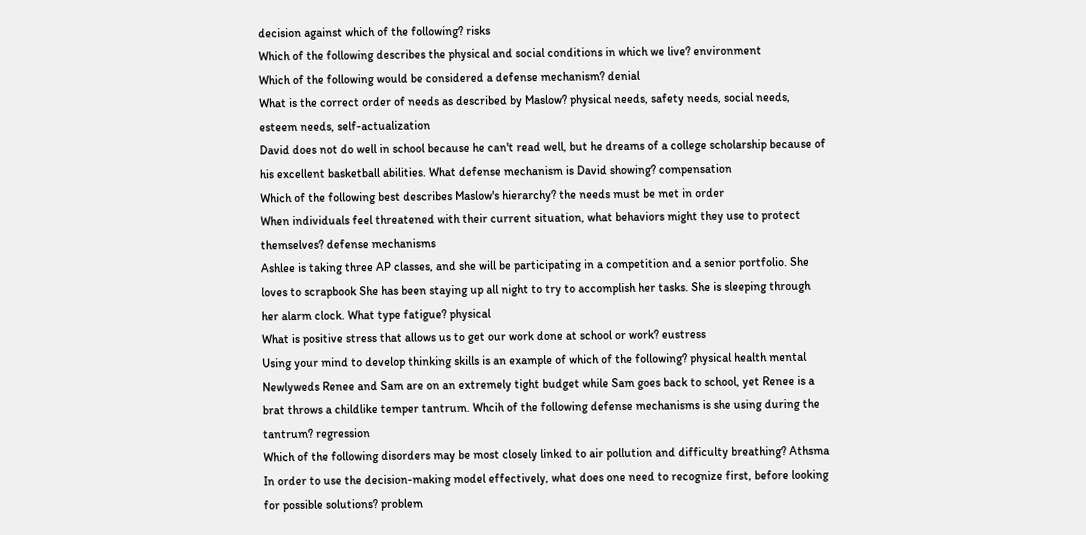decision against which of the following? risks
Which of the following describes the physical and social conditions in which we live? environment
Which of the following would be considered a defense mechanism? denial
What is the correct order of needs as described by Maslow? physical needs, safety needs, social needs, esteem needs, self-actualization
David does not do well in school because he can't read well, but he dreams of a college scholarship because of his excellent basketball abilities. What defense mechanism is David showing? compensation
Which of the following best describes Maslow's hierarchy? the needs must be met in order
When individuals feel threatened with their current situation, what behaviors might they use to protect themselves? defense mechanisms
Ashlee is taking three AP classes, and she will be participating in a competition and a senior portfolio. She loves to scrapbook She has been staying up all night to try to accomplish her tasks. She is sleeping through her alarm clock. What type fatigue? physical
What is positive stress that allows us to get our work done at school or work? eustress
Using your mind to develop thinking skills is an example of which of the following? physical health mental
Newlyweds Renee and Sam are on an extremely tight budget while Sam goes back to school, yet Renee is a brat throws a childlike temper tantrum. Whcih of the following defense mechanisms is she using during the tantrum? regression
Which of the following disorders may be most closely linked to air pollution and difficulty breathing? Athsma
In order to use the decision-making model effectively, what does one need to recognize first, before looking for possible solutions? problem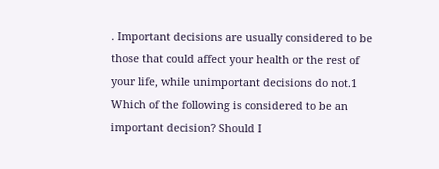. Important decisions are usually considered to be those that could affect your health or the rest of your life, while unimportant decisions do not.1 Which of the following is considered to be an important decision? Should I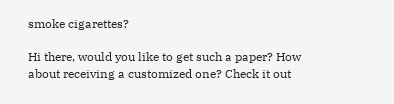smoke cigarettes?

Hi there, would you like to get such a paper? How about receiving a customized one? Check it out